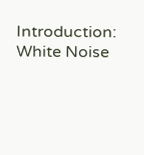Introduction: White Noise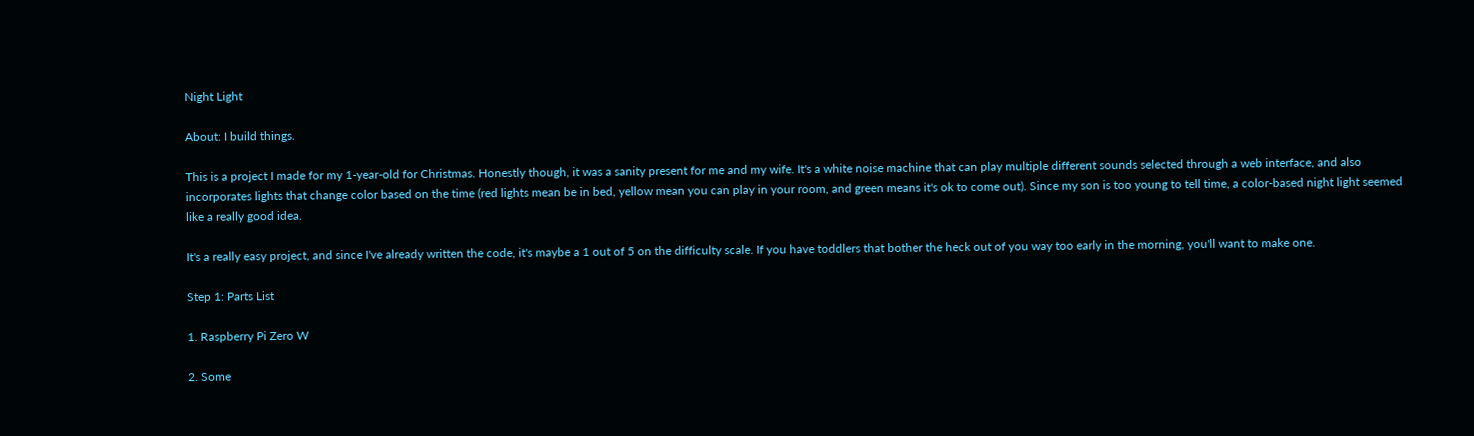Night Light

About: I build things.

This is a project I made for my 1-year-old for Christmas. Honestly though, it was a sanity present for me and my wife. It's a white noise machine that can play multiple different sounds selected through a web interface, and also incorporates lights that change color based on the time (red lights mean be in bed, yellow mean you can play in your room, and green means it's ok to come out). Since my son is too young to tell time, a color-based night light seemed like a really good idea.

It's a really easy project, and since I've already written the code, it's maybe a 1 out of 5 on the difficulty scale. If you have toddlers that bother the heck out of you way too early in the morning, you'll want to make one.

Step 1: Parts List

1. Raspberry Pi Zero W

2. Some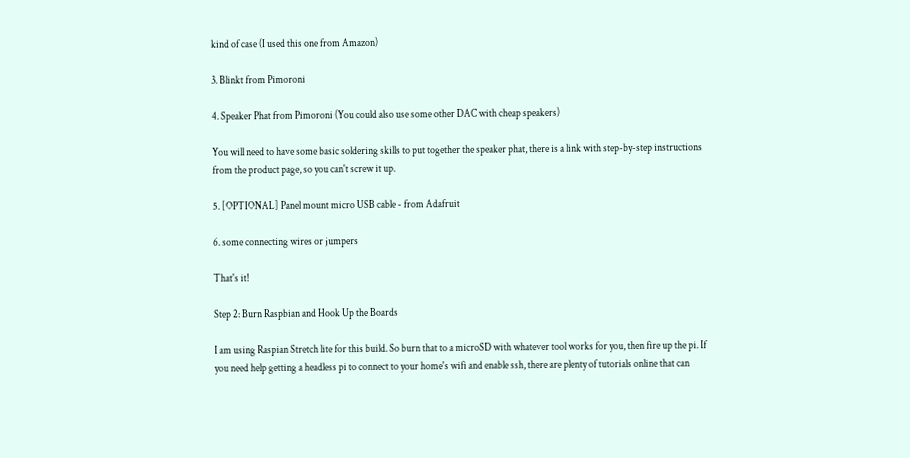kind of case (I used this one from Amazon)

3. Blinkt from Pimoroni

4. Speaker Phat from Pimoroni (You could also use some other DAC with cheap speakers)

You will need to have some basic soldering skills to put together the speaker phat, there is a link with step-by-step instructions from the product page, so you can't screw it up.

5. [OPTIONAL] Panel mount micro USB cable - from Adafruit

6. some connecting wires or jumpers

That's it!

Step 2: Burn Raspbian and Hook Up the Boards

I am using Raspian Stretch lite for this build. So burn that to a microSD with whatever tool works for you, then fire up the pi. If you need help getting a headless pi to connect to your home's wifi and enable ssh, there are plenty of tutorials online that can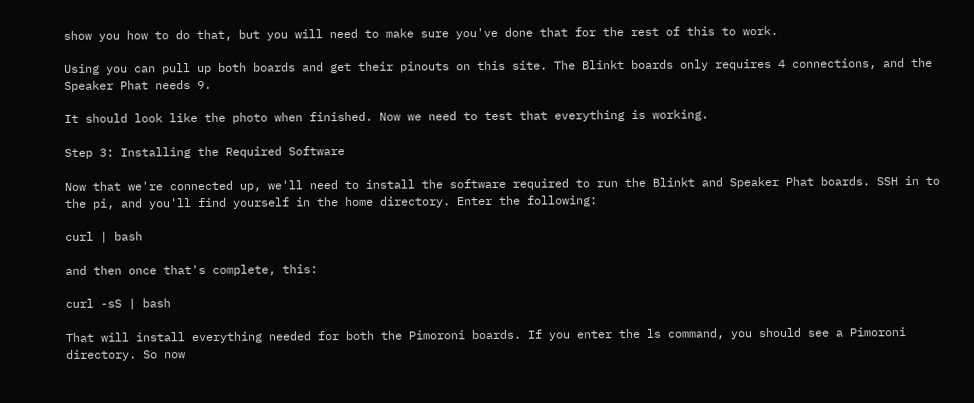show you how to do that, but you will need to make sure you've done that for the rest of this to work.

Using you can pull up both boards and get their pinouts on this site. The Blinkt boards only requires 4 connections, and the Speaker Phat needs 9.

It should look like the photo when finished. Now we need to test that everything is working.

Step 3: Installing the Required Software

Now that we're connected up, we'll need to install the software required to run the Blinkt and Speaker Phat boards. SSH in to the pi, and you'll find yourself in the home directory. Enter the following:

curl | bash

and then once that's complete, this:

curl -sS | bash

That will install everything needed for both the Pimoroni boards. If you enter the ls command, you should see a Pimoroni directory. So now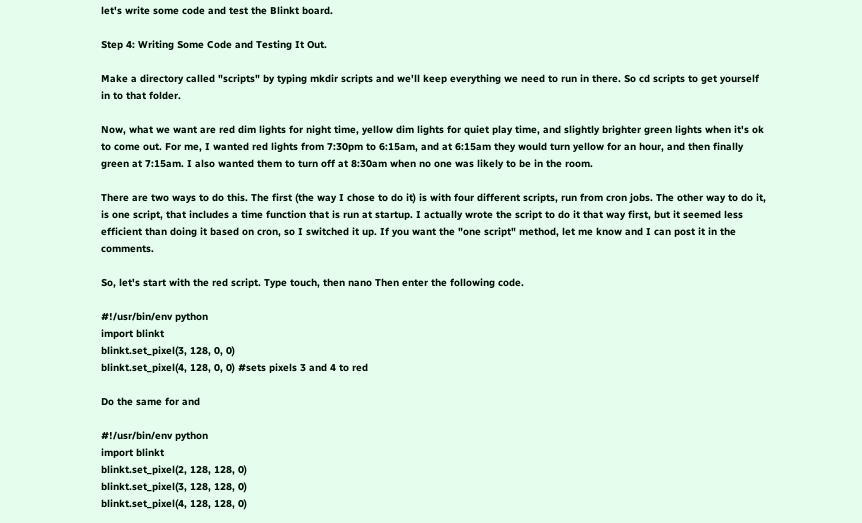let's write some code and test the Blinkt board.

Step 4: Writing Some Code and Testing It Out.

Make a directory called "scripts" by typing mkdir scripts and we'll keep everything we need to run in there. So cd scripts to get yourself in to that folder.

Now, what we want are red dim lights for night time, yellow dim lights for quiet play time, and slightly brighter green lights when it's ok to come out. For me, I wanted red lights from 7:30pm to 6:15am, and at 6:15am they would turn yellow for an hour, and then finally green at 7:15am. I also wanted them to turn off at 8:30am when no one was likely to be in the room.

There are two ways to do this. The first (the way I chose to do it) is with four different scripts, run from cron jobs. The other way to do it, is one script, that includes a time function that is run at startup. I actually wrote the script to do it that way first, but it seemed less efficient than doing it based on cron, so I switched it up. If you want the "one script" method, let me know and I can post it in the comments.

So, let's start with the red script. Type touch, then nano Then enter the following code.

#!/usr/bin/env python
import blinkt
blinkt.set_pixel(3, 128, 0, 0)
blinkt.set_pixel(4, 128, 0, 0) #sets pixels 3 and 4 to red

Do the same for and

#!/usr/bin/env python
import blinkt
blinkt.set_pixel(2, 128, 128, 0)
blinkt.set_pixel(3, 128, 128, 0)
blinkt.set_pixel(4, 128, 128, 0)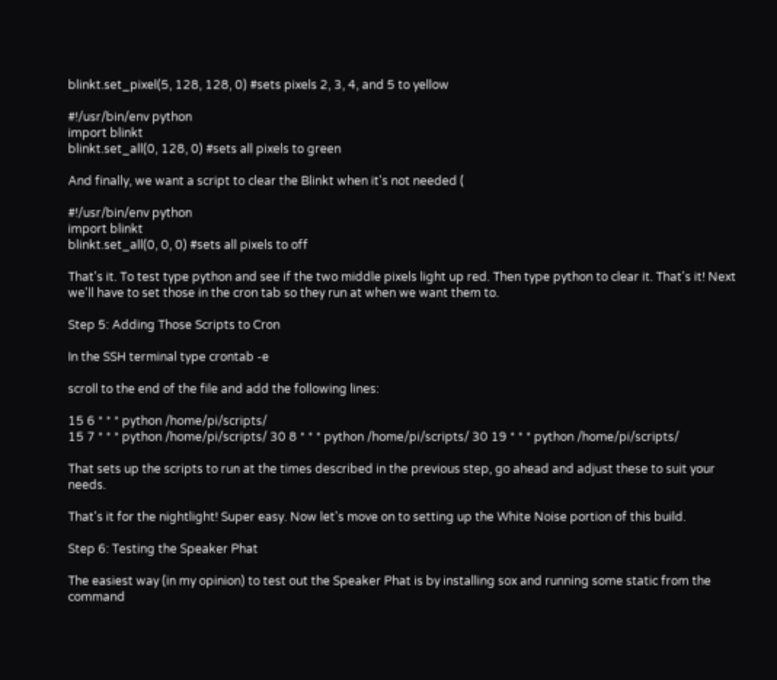blinkt.set_pixel(5, 128, 128, 0) #sets pixels 2, 3, 4, and 5 to yellow

#!/usr/bin/env python
import blinkt
blinkt.set_all(0, 128, 0) #sets all pixels to green

And finally, we want a script to clear the Blinkt when it's not needed (

#!/usr/bin/env python
import blinkt
blinkt.set_all(0, 0, 0) #sets all pixels to off

That's it. To test type python and see if the two middle pixels light up red. Then type python to clear it. That's it! Next we'll have to set those in the cron tab so they run at when we want them to.

Step 5: Adding Those Scripts to Cron

In the SSH terminal type crontab -e

scroll to the end of the file and add the following lines:

15 6 * * * python /home/pi/scripts/
15 7 * * * python /home/pi/scripts/ 30 8 * * * python /home/pi/scripts/ 30 19 * * * python /home/pi/scripts/

That sets up the scripts to run at the times described in the previous step, go ahead and adjust these to suit your needs.

That's it for the nightlight! Super easy. Now let's move on to setting up the White Noise portion of this build.

Step 6: Testing the Speaker Phat

The easiest way (in my opinion) to test out the Speaker Phat is by installing sox and running some static from the command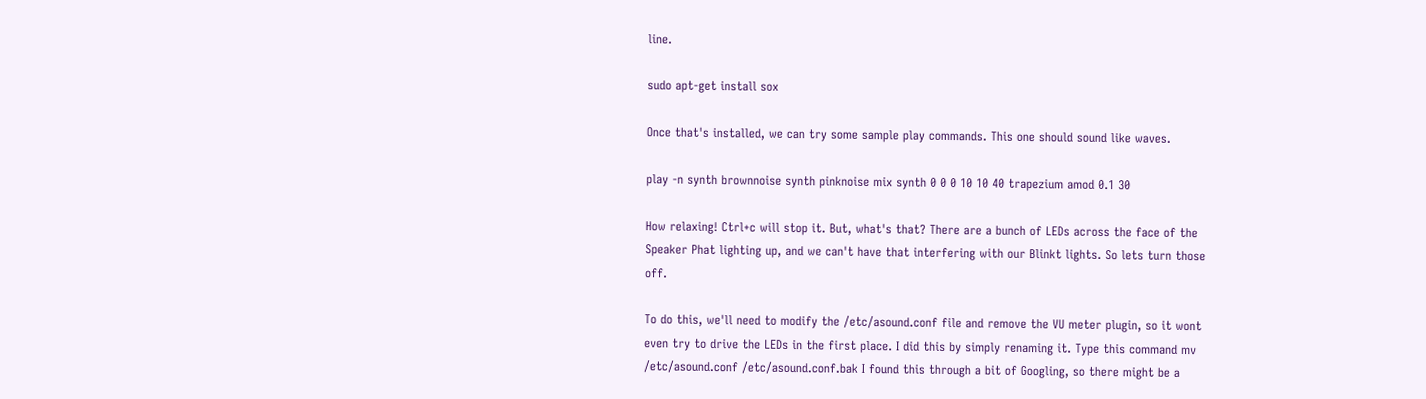line.

sudo apt-get install sox

Once that's installed, we can try some sample play commands. This one should sound like waves.

play -n synth brownnoise synth pinknoise mix synth 0 0 0 10 10 40 trapezium amod 0.1 30

How relaxing! Ctrl+c will stop it. But, what's that? There are a bunch of LEDs across the face of the Speaker Phat lighting up, and we can't have that interfering with our Blinkt lights. So lets turn those off.

To do this, we'll need to modify the /etc/asound.conf file and remove the VU meter plugin, so it wont even try to drive the LEDs in the first place. I did this by simply renaming it. Type this command mv /etc/asound.conf /etc/asound.conf.bak I found this through a bit of Googling, so there might be a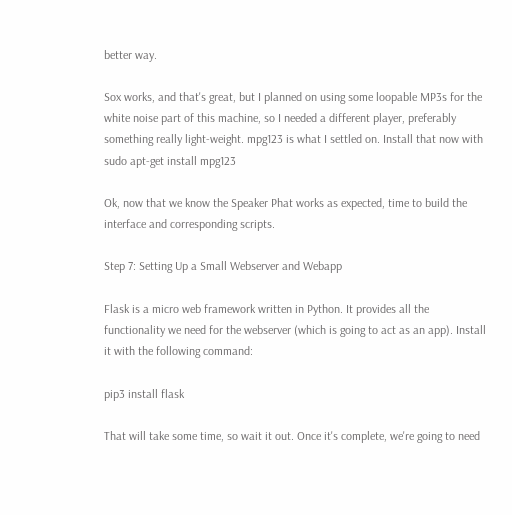better way.

Sox works, and that's great, but I planned on using some loopable MP3s for the white noise part of this machine, so I needed a different player, preferably something really light-weight. mpg123 is what I settled on. Install that now with sudo apt-get install mpg123

Ok, now that we know the Speaker Phat works as expected, time to build the interface and corresponding scripts.

Step 7: Setting Up a Small Webserver and Webapp

Flask is a micro web framework written in Python. It provides all the functionality we need for the webserver (which is going to act as an app). Install it with the following command:

pip3 install flask

That will take some time, so wait it out. Once it's complete, we're going to need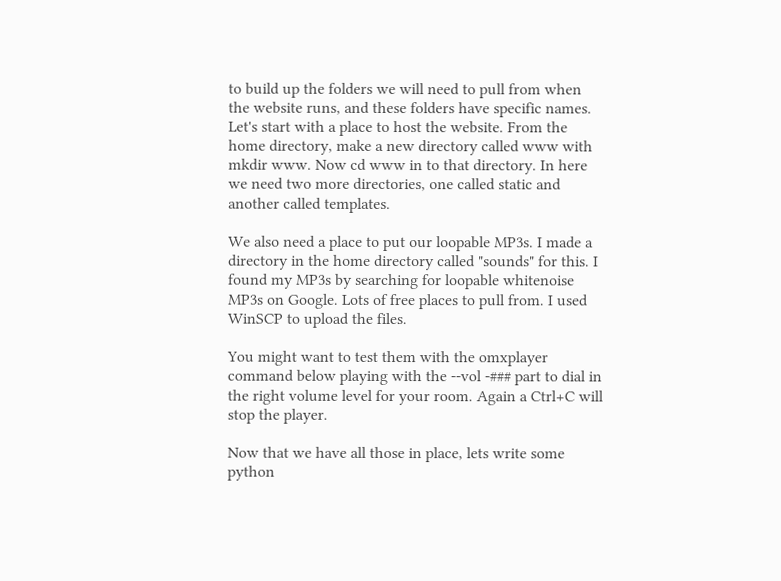to build up the folders we will need to pull from when the website runs, and these folders have specific names. Let's start with a place to host the website. From the home directory, make a new directory called www with mkdir www. Now cd www in to that directory. In here we need two more directories, one called static and another called templates.

We also need a place to put our loopable MP3s. I made a directory in the home directory called "sounds" for this. I found my MP3s by searching for loopable whitenoise MP3s on Google. Lots of free places to pull from. I used WinSCP to upload the files.

You might want to test them with the omxplayer command below playing with the --vol -### part to dial in the right volume level for your room. Again a Ctrl+C will stop the player.

Now that we have all those in place, lets write some python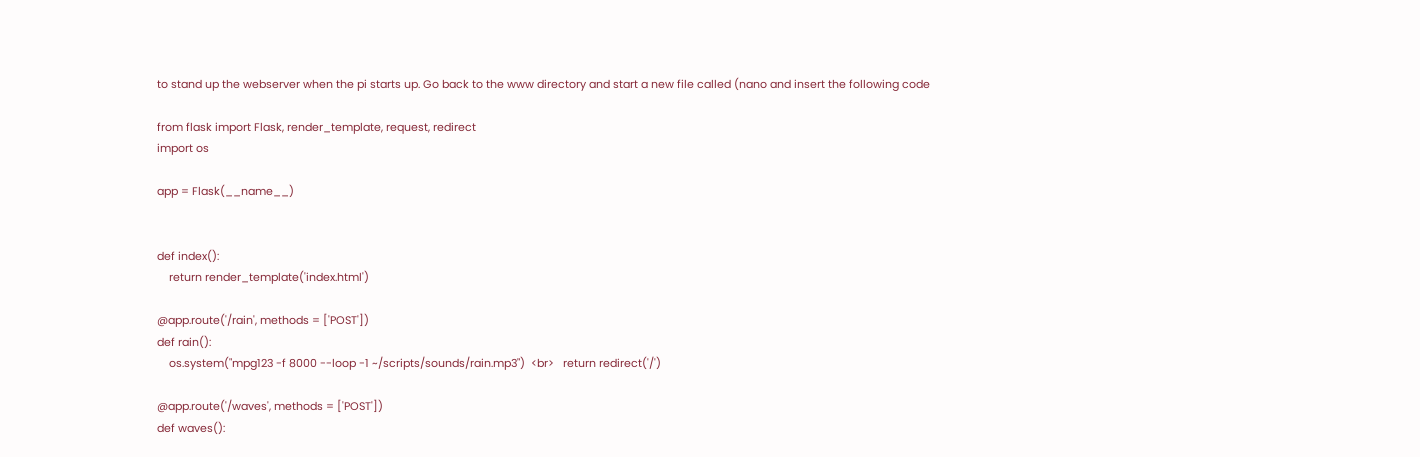to stand up the webserver when the pi starts up. Go back to the www directory and start a new file called (nano and insert the following code

from flask import Flask, render_template, request, redirect
import os

app = Flask(__name__)


def index():
    return render_template('index.html')

@app.route('/rain', methods = ['POST'])
def rain():
    os.system("mpg123 -f 8000 --loop -1 ~/scripts/sounds/rain.mp3")  <br>   return redirect('/')

@app.route('/waves', methods = ['POST'])
def waves():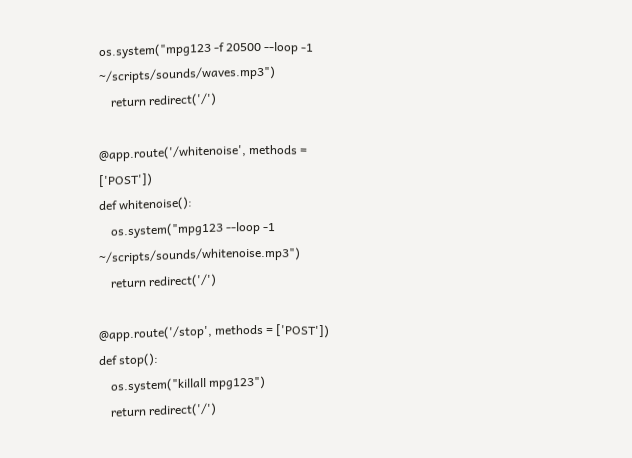os.system("mpg123 -f 20500 --loop -1 ~/scripts/sounds/waves.mp3")
    return redirect('/')

@app.route('/whitenoise', methods = ['POST'])
def whitenoise():
    os.system("mpg123 --loop -1 ~/scripts/sounds/whitenoise.mp3")
    return redirect('/')

@app.route('/stop', methods = ['POST'])
def stop():
    os.system("killall mpg123")
    return redirect('/')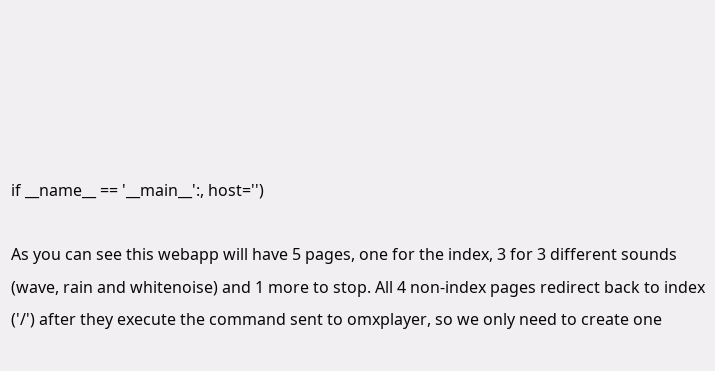if __name__ == '__main__':, host='')

As you can see this webapp will have 5 pages, one for the index, 3 for 3 different sounds (wave, rain and whitenoise) and 1 more to stop. All 4 non-index pages redirect back to index ('/') after they execute the command sent to omxplayer, so we only need to create one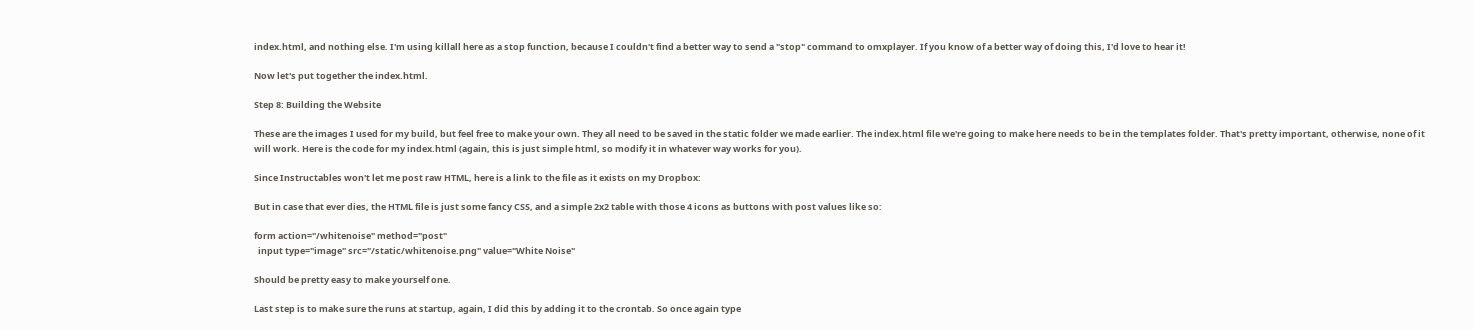index.html, and nothing else. I'm using killall here as a stop function, because I couldn't find a better way to send a "stop" command to omxplayer. If you know of a better way of doing this, I'd love to hear it!

Now let's put together the index.html.

Step 8: Building the Website

These are the images I used for my build, but feel free to make your own. They all need to be saved in the static folder we made earlier. The index.html file we're going to make here needs to be in the templates folder. That's pretty important, otherwise, none of it will work. Here is the code for my index.html (again, this is just simple html, so modify it in whatever way works for you).

Since Instructables won't let me post raw HTML, here is a link to the file as it exists on my Dropbox:

But in case that ever dies, the HTML file is just some fancy CSS, and a simple 2x2 table with those 4 icons as buttons with post values like so:

form action="/whitenoise" method="post"
  input type="image" src="/static/whitenoise.png" value="White Noise"

Should be pretty easy to make yourself one.

Last step is to make sure the runs at startup, again, I did this by adding it to the crontab. So once again type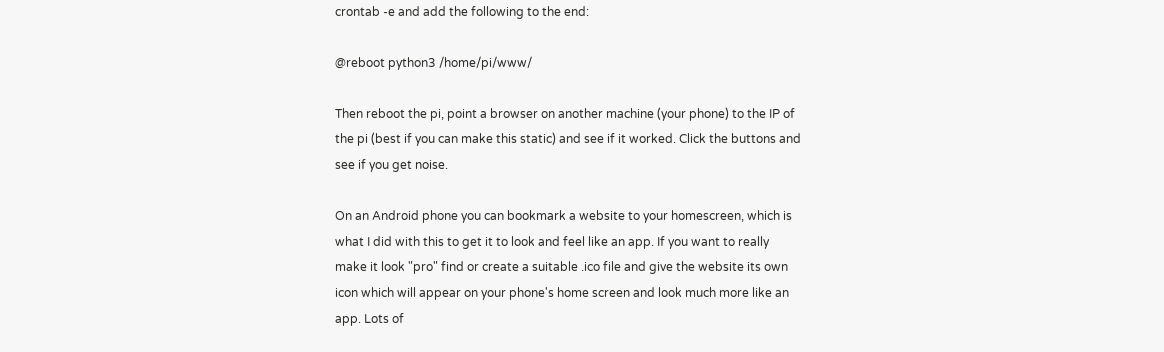crontab -e and add the following to the end:

@reboot python3 /home/pi/www/

Then reboot the pi, point a browser on another machine (your phone) to the IP of the pi (best if you can make this static) and see if it worked. Click the buttons and see if you get noise.

On an Android phone you can bookmark a website to your homescreen, which is what I did with this to get it to look and feel like an app. If you want to really make it look "pro" find or create a suitable .ico file and give the website its own icon which will appear on your phone's home screen and look much more like an app. Lots of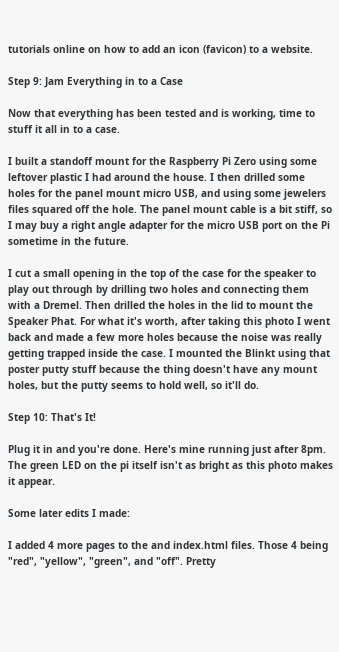tutorials online on how to add an icon (favicon) to a website.

Step 9: Jam Everything in to a Case

Now that everything has been tested and is working, time to stuff it all in to a case.

I built a standoff mount for the Raspberry Pi Zero using some leftover plastic I had around the house. I then drilled some holes for the panel mount micro USB, and using some jewelers files squared off the hole. The panel mount cable is a bit stiff, so I may buy a right angle adapter for the micro USB port on the Pi sometime in the future.

I cut a small opening in the top of the case for the speaker to play out through by drilling two holes and connecting them with a Dremel. Then drilled the holes in the lid to mount the Speaker Phat. For what it's worth, after taking this photo I went back and made a few more holes because the noise was really getting trapped inside the case. I mounted the Blinkt using that poster putty stuff because the thing doesn't have any mount holes, but the putty seems to hold well, so it'll do.

Step 10: That's It!

Plug it in and you're done. Here's mine running just after 8pm. The green LED on the pi itself isn't as bright as this photo makes it appear.

Some later edits I made:

I added 4 more pages to the and index.html files. Those 4 being "red", "yellow", "green", and "off". Pretty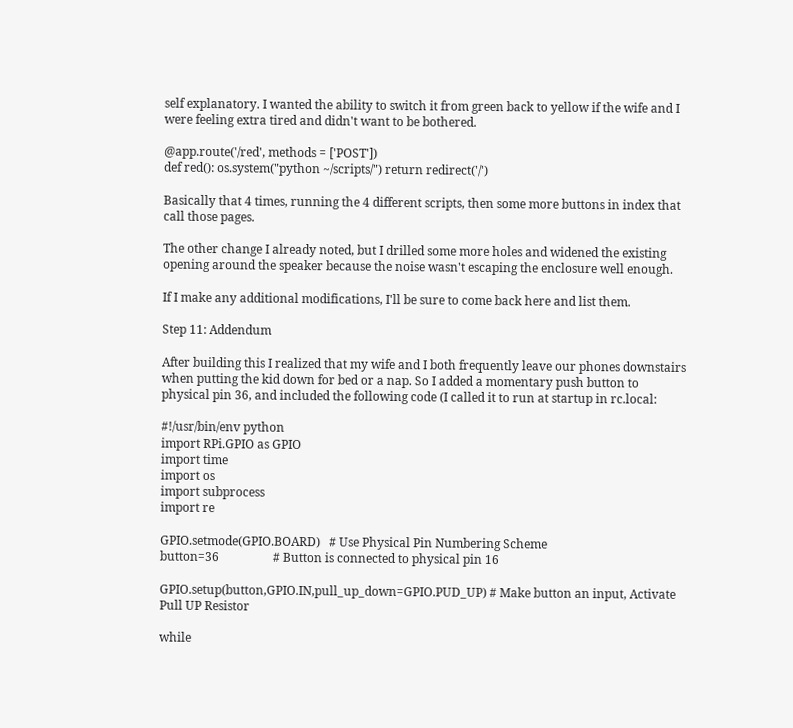self explanatory. I wanted the ability to switch it from green back to yellow if the wife and I were feeling extra tired and didn't want to be bothered.

@app.route('/red', methods = ['POST'])
def red(): os.system("python ~/scripts/") return redirect('/')

Basically that 4 times, running the 4 different scripts, then some more buttons in index that call those pages.

The other change I already noted, but I drilled some more holes and widened the existing opening around the speaker because the noise wasn't escaping the enclosure well enough.

If I make any additional modifications, I'll be sure to come back here and list them.

Step 11: Addendum

After building this I realized that my wife and I both frequently leave our phones downstairs when putting the kid down for bed or a nap. So I added a momentary push button to physical pin 36, and included the following code (I called it to run at startup in rc.local:

#!/usr/bin/env python
import RPi.GPIO as GPIO
import time
import os
import subprocess
import re

GPIO.setmode(GPIO.BOARD)   # Use Physical Pin Numbering Scheme
button=36                  # Button is connected to physical pin 16

GPIO.setup(button,GPIO.IN,pull_up_down=GPIO.PUD_UP) # Make button an input, Activate Pull UP Resistor

while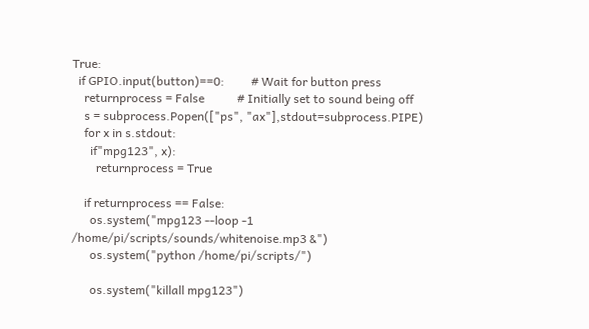True:
  if GPIO.input(button)==0:         # Wait for button press
    returnprocess = False           # Initially set to sound being off
    s = subprocess.Popen(["ps", "ax"],stdout=subprocess.PIPE)
    for x in s.stdout:
      if"mpg123", x):
        returnprocess = True

    if returnprocess == False:
      os.system("mpg123 --loop -1 /home/pi/scripts/sounds/whitenoise.mp3 &")
      os.system("python /home/pi/scripts/")

      os.system("killall mpg123")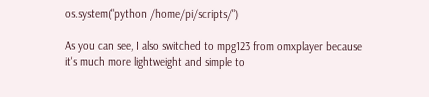os.system("python /home/pi/scripts/")

As you can see, I also switched to mpg123 from omxplayer because it's much more lightweight and simple to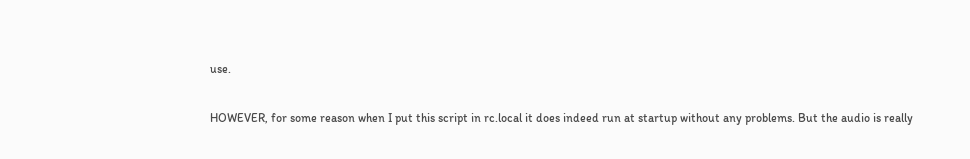use.

HOWEVER, for some reason when I put this script in rc.local it does indeed run at startup without any problems. But the audio is really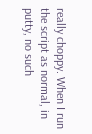really choppy. When I run the script as normal, in putty, no such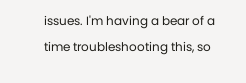issues. I'm having a bear of a time troubleshooting this, so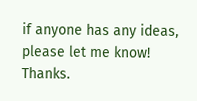if anyone has any ideas, please let me know! Thanks.